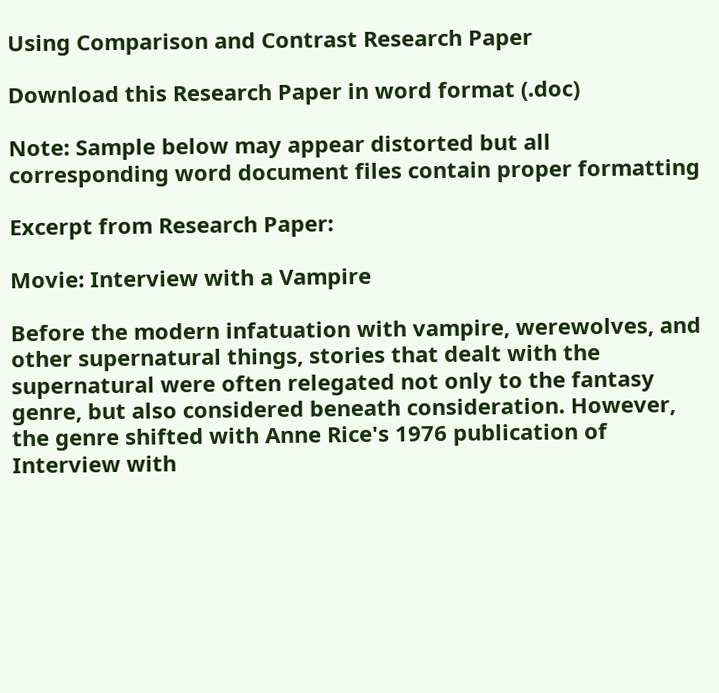Using Comparison and Contrast Research Paper

Download this Research Paper in word format (.doc)

Note: Sample below may appear distorted but all corresponding word document files contain proper formatting

Excerpt from Research Paper:

Movie: Interview with a Vampire

Before the modern infatuation with vampire, werewolves, and other supernatural things, stories that dealt with the supernatural were often relegated not only to the fantasy genre, but also considered beneath consideration. However, the genre shifted with Anne Rice's 1976 publication of Interview with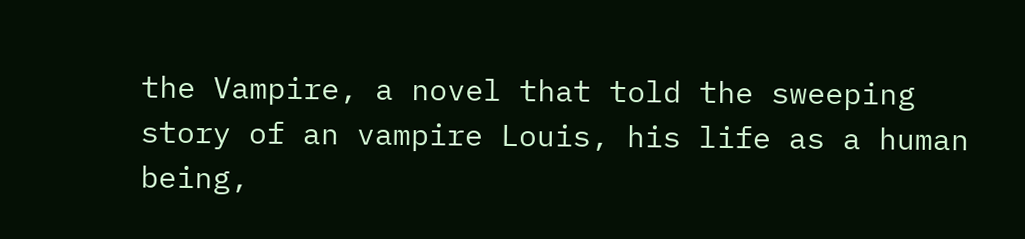the Vampire, a novel that told the sweeping story of an vampire Louis, his life as a human being,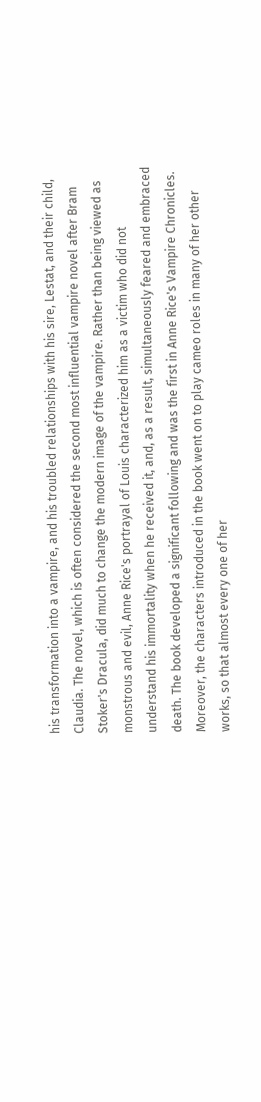his transformation into a vampire, and his troubled relationships with his sire, Lestat, and their child, Claudia. The novel, which is often considered the second most influential vampire novel after Bram Stoker's Dracula, did much to change the modern image of the vampire. Rather than being viewed as monstrous and evil, Anne Rice's portrayal of Louis characterized him as a victim who did not understand his immortality when he received it, and, as a result, simultaneously feared and embraced death. The book developed a significant following and was the first in Anne Rice's Vampire Chronicles. Moreover, the characters introduced in the book went on to play cameo roles in many of her other works, so that almost every one of her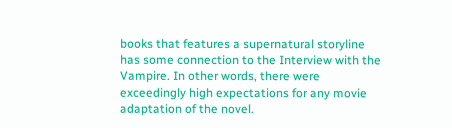books that features a supernatural storyline has some connection to the Interview with the Vampire. In other words, there were exceedingly high expectations for any movie adaptation of the novel.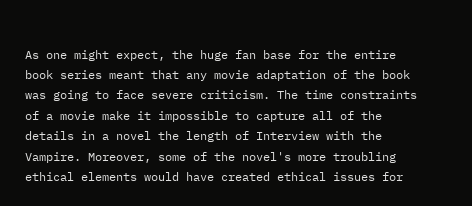As one might expect, the huge fan base for the entire book series meant that any movie adaptation of the book was going to face severe criticism. The time constraints of a movie make it impossible to capture all of the details in a novel the length of Interview with the Vampire. Moreover, some of the novel's more troubling ethical elements would have created ethical issues for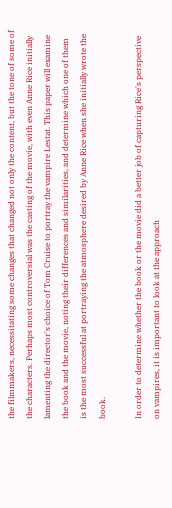the filmmakers, necessitating some changes that changed not only the content, but the tone of some of the characters. Perhaps most controversial was the casting of the movie, with even Anne Rice initially lamenting the director's choice of Tom Cruise to portray the vampire Lestat. This paper will examine the book and the movie, noting their differences and similarities, and determine which one of them is the most successful at portraying the atmosphere desired by Anne Rice when she initially wrote the book.

In order to determine whether the book or the movie did a better job of capturing Rice's perspective on vampires, it is important to look at the approach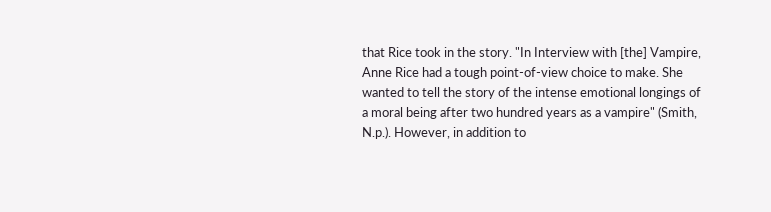that Rice took in the story. "In Interview with [the] Vampire, Anne Rice had a tough point-of-view choice to make. She wanted to tell the story of the intense emotional longings of a moral being after two hundred years as a vampire" (Smith, N.p.). However, in addition to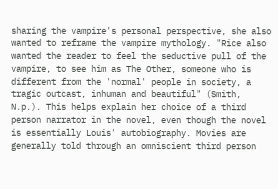sharing the vampire's personal perspective, she also wanted to reframe the vampire mythology. "Rice also wanted the reader to feel the seductive pull of the vampire, to see him as The Other, someone who is different from the 'normal' people in society, a tragic outcast, inhuman and beautiful" (Smith, N.p.). This helps explain her choice of a third person narrator in the novel, even though the novel is essentially Louis' autobiography. Movies are generally told through an omniscient third person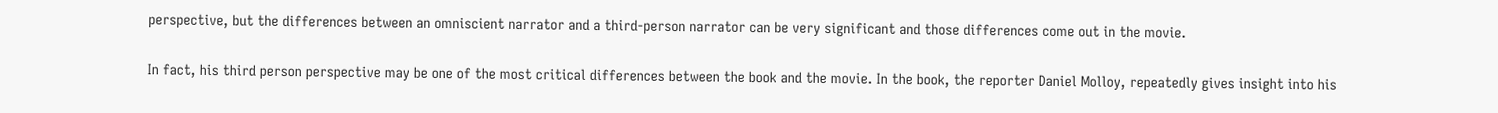perspective, but the differences between an omniscient narrator and a third-person narrator can be very significant and those differences come out in the movie.

In fact, his third person perspective may be one of the most critical differences between the book and the movie. In the book, the reporter Daniel Molloy, repeatedly gives insight into his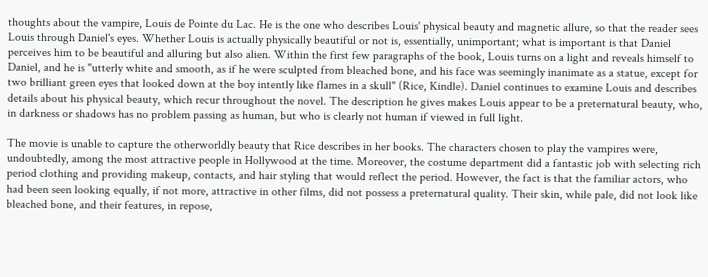thoughts about the vampire, Louis de Pointe du Lac. He is the one who describes Louis' physical beauty and magnetic allure, so that the reader sees Louis through Daniel's eyes. Whether Louis is actually physically beautiful or not is, essentially, unimportant; what is important is that Daniel perceives him to be beautiful and alluring but also alien. Within the first few paragraphs of the book, Louis turns on a light and reveals himself to Daniel, and he is "utterly white and smooth, as if he were sculpted from bleached bone, and his face was seemingly inanimate as a statue, except for two brilliant green eyes that looked down at the boy intently like flames in a skull" (Rice, Kindle). Daniel continues to examine Louis and describes details about his physical beauty, which recur throughout the novel. The description he gives makes Louis appear to be a preternatural beauty, who, in darkness or shadows has no problem passing as human, but who is clearly not human if viewed in full light.

The movie is unable to capture the otherworldly beauty that Rice describes in her books. The characters chosen to play the vampires were, undoubtedly, among the most attractive people in Hollywood at the time. Moreover, the costume department did a fantastic job with selecting rich period clothing and providing makeup, contacts, and hair styling that would reflect the period. However, the fact is that the familiar actors, who had been seen looking equally, if not more, attractive in other films, did not possess a preternatural quality. Their skin, while pale, did not look like bleached bone, and their features, in repose,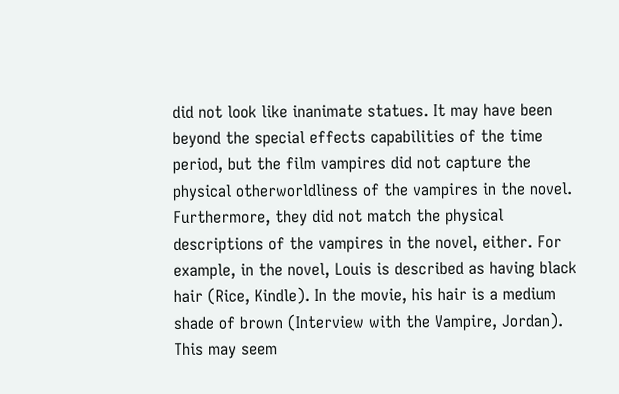did not look like inanimate statues. It may have been beyond the special effects capabilities of the time period, but the film vampires did not capture the physical otherworldliness of the vampires in the novel. Furthermore, they did not match the physical descriptions of the vampires in the novel, either. For example, in the novel, Louis is described as having black hair (Rice, Kindle). In the movie, his hair is a medium shade of brown (Interview with the Vampire, Jordan). This may seem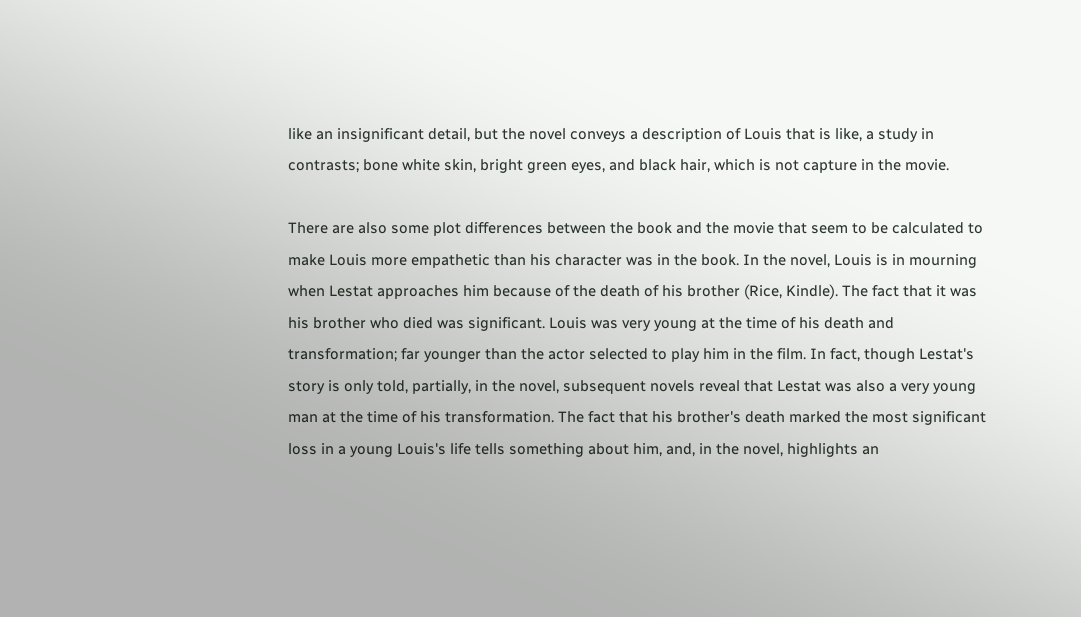like an insignificant detail, but the novel conveys a description of Louis that is like, a study in contrasts; bone white skin, bright green eyes, and black hair, which is not capture in the movie.

There are also some plot differences between the book and the movie that seem to be calculated to make Louis more empathetic than his character was in the book. In the novel, Louis is in mourning when Lestat approaches him because of the death of his brother (Rice, Kindle). The fact that it was his brother who died was significant. Louis was very young at the time of his death and transformation; far younger than the actor selected to play him in the film. In fact, though Lestat's story is only told, partially, in the novel, subsequent novels reveal that Lestat was also a very young man at the time of his transformation. The fact that his brother's death marked the most significant loss in a young Louis's life tells something about him, and, in the novel, highlights an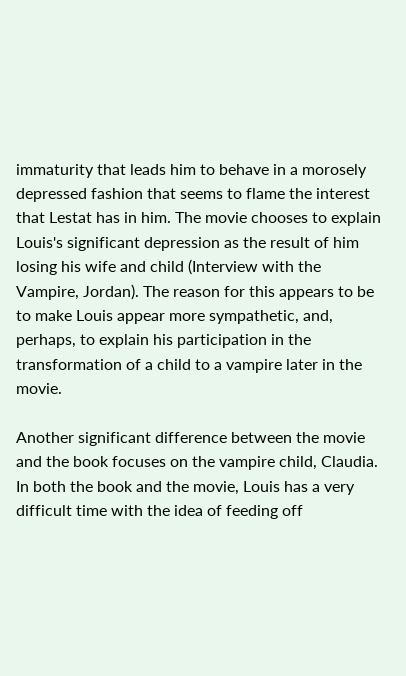immaturity that leads him to behave in a morosely depressed fashion that seems to flame the interest that Lestat has in him. The movie chooses to explain Louis's significant depression as the result of him losing his wife and child (Interview with the Vampire, Jordan). The reason for this appears to be to make Louis appear more sympathetic, and, perhaps, to explain his participation in the transformation of a child to a vampire later in the movie.

Another significant difference between the movie and the book focuses on the vampire child, Claudia. In both the book and the movie, Louis has a very difficult time with the idea of feeding off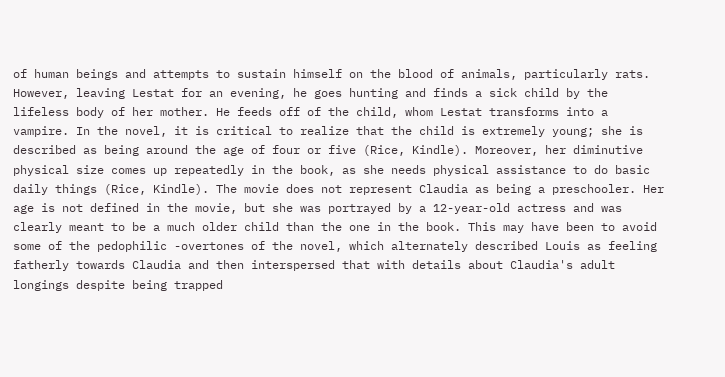of human beings and attempts to sustain himself on the blood of animals, particularly rats. However, leaving Lestat for an evening, he goes hunting and finds a sick child by the lifeless body of her mother. He feeds off of the child, whom Lestat transforms into a vampire. In the novel, it is critical to realize that the child is extremely young; she is described as being around the age of four or five (Rice, Kindle). Moreover, her diminutive physical size comes up repeatedly in the book, as she needs physical assistance to do basic daily things (Rice, Kindle). The movie does not represent Claudia as being a preschooler. Her age is not defined in the movie, but she was portrayed by a 12-year-old actress and was clearly meant to be a much older child than the one in the book. This may have been to avoid some of the pedophilic -overtones of the novel, which alternately described Louis as feeling fatherly towards Claudia and then interspersed that with details about Claudia's adult longings despite being trapped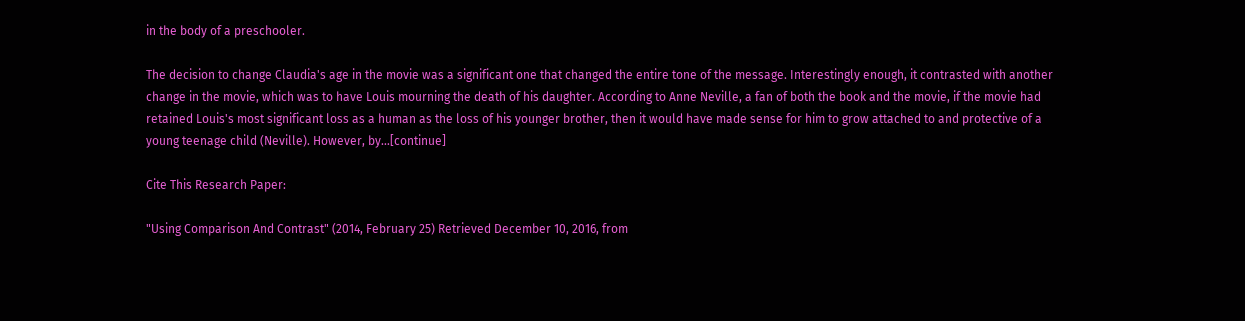in the body of a preschooler.

The decision to change Claudia's age in the movie was a significant one that changed the entire tone of the message. Interestingly enough, it contrasted with another change in the movie, which was to have Louis mourning the death of his daughter. According to Anne Neville, a fan of both the book and the movie, if the movie had retained Louis's most significant loss as a human as the loss of his younger brother, then it would have made sense for him to grow attached to and protective of a young teenage child (Neville). However, by…[continue]

Cite This Research Paper:

"Using Comparison And Contrast" (2014, February 25) Retrieved December 10, 2016, from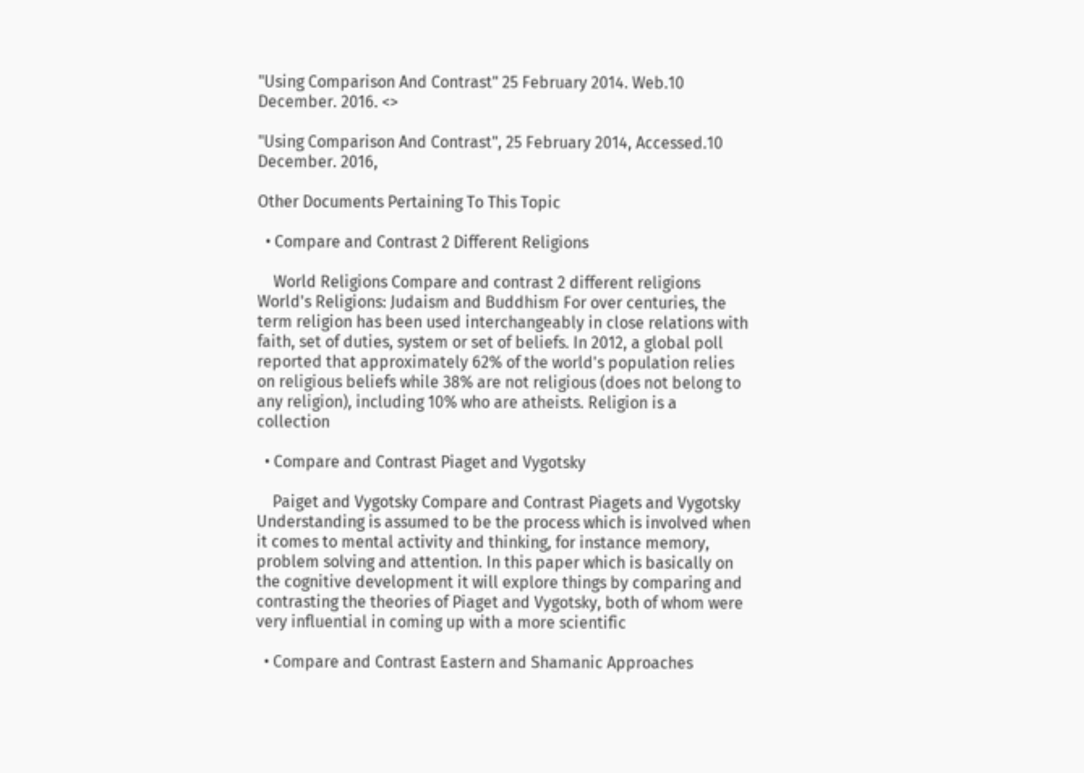"Using Comparison And Contrast" 25 February 2014. Web.10 December. 2016. <>

"Using Comparison And Contrast", 25 February 2014, Accessed.10 December. 2016,

Other Documents Pertaining To This Topic

  • Compare and Contrast 2 Different Religions

    World Religions Compare and contrast 2 different religions World's Religions: Judaism and Buddhism For over centuries, the term religion has been used interchangeably in close relations with faith, set of duties, system or set of beliefs. In 2012, a global poll reported that approximately 62% of the world's population relies on religious beliefs while 38% are not religious (does not belong to any religion), including 10% who are atheists. Religion is a collection

  • Compare and Contrast Piaget and Vygotsky

    Paiget and Vygotsky Compare and Contrast Piagets and Vygotsky Understanding is assumed to be the process which is involved when it comes to mental activity and thinking, for instance memory, problem solving and attention. In this paper which is basically on the cognitive development it will explore things by comparing and contrasting the theories of Piaget and Vygotsky, both of whom were very influential in coming up with a more scientific

  • Compare and Contrast Eastern and Shamanic Approaches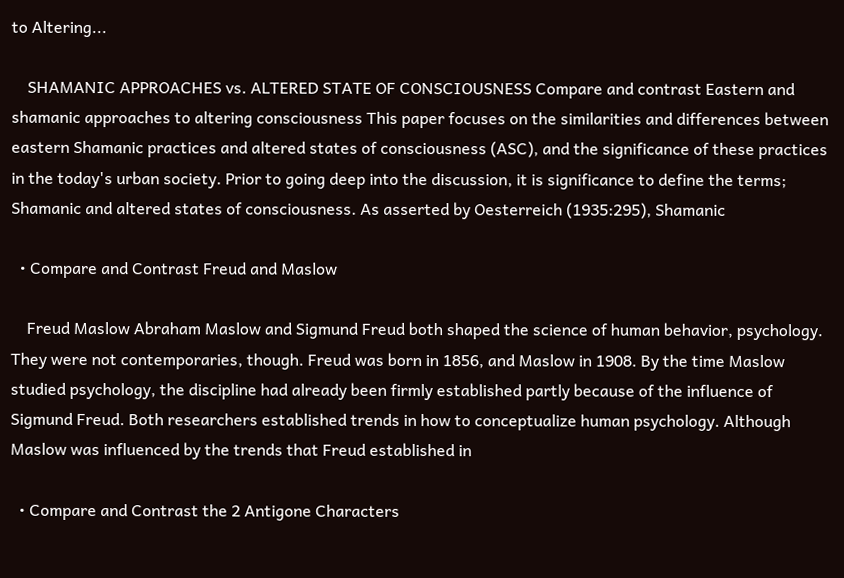to Altering...

    SHAMANIC APPROACHES vs. ALTERED STATE OF CONSCIOUSNESS Compare and contrast Eastern and shamanic approaches to altering consciousness This paper focuses on the similarities and differences between eastern Shamanic practices and altered states of consciousness (ASC), and the significance of these practices in the today's urban society. Prior to going deep into the discussion, it is significance to define the terms; Shamanic and altered states of consciousness. As asserted by Oesterreich (1935:295), Shamanic

  • Compare and Contrast Freud and Maslow

    Freud Maslow Abraham Maslow and Sigmund Freud both shaped the science of human behavior, psychology. They were not contemporaries, though. Freud was born in 1856, and Maslow in 1908. By the time Maslow studied psychology, the discipline had already been firmly established partly because of the influence of Sigmund Freud. Both researchers established trends in how to conceptualize human psychology. Although Maslow was influenced by the trends that Freud established in

  • Compare and Contrast the 2 Antigone Characters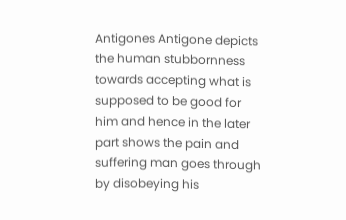Antigones Antigone depicts the human stubbornness towards accepting what is supposed to be good for him and hence in the later part shows the pain and suffering man goes through by disobeying his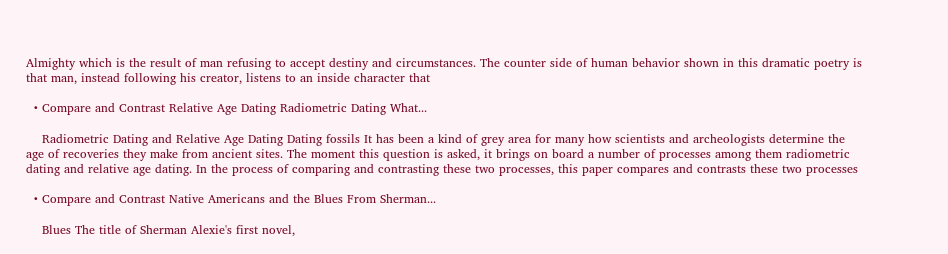Almighty which is the result of man refusing to accept destiny and circumstances. The counter side of human behavior shown in this dramatic poetry is that man, instead following his creator, listens to an inside character that

  • Compare and Contrast Relative Age Dating Radiometric Dating What...

    Radiometric Dating and Relative Age Dating Dating fossils It has been a kind of grey area for many how scientists and archeologists determine the age of recoveries they make from ancient sites. The moment this question is asked, it brings on board a number of processes among them radiometric dating and relative age dating. In the process of comparing and contrasting these two processes, this paper compares and contrasts these two processes

  • Compare and Contrast Native Americans and the Blues From Sherman...

    Blues The title of Sherman Alexie's first novel,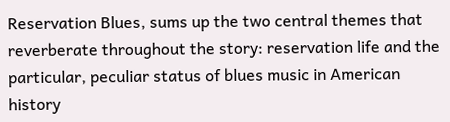Reservation Blues, sums up the two central themes that reverberate throughout the story: reservation life and the particular, peculiar status of blues music in American history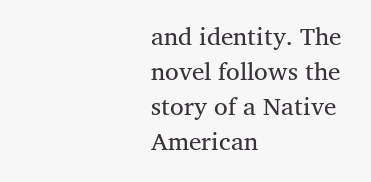and identity. The novel follows the story of a Native American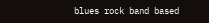blues rock band based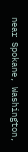near Spokane, Washington,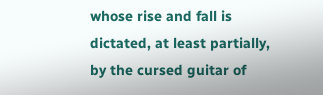whose rise and fall is dictated, at least partially, by the cursed guitar of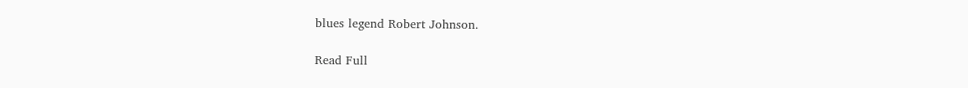blues legend Robert Johnson.

Read Full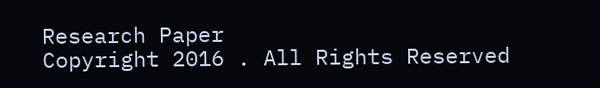Research Paper
Copyright 2016 . All Rights Reserved